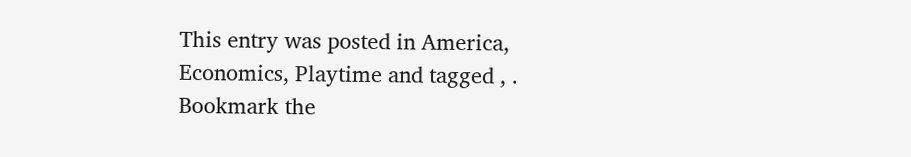This entry was posted in America, Economics, Playtime and tagged , . Bookmark the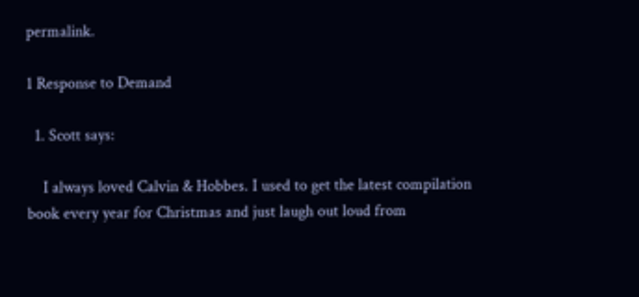permalink.

1 Response to Demand

  1. Scott says:

    I always loved Calvin & Hobbes. I used to get the latest compilation book every year for Christmas and just laugh out loud from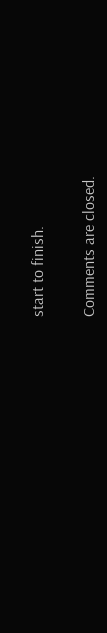start to finish.

Comments are closed.